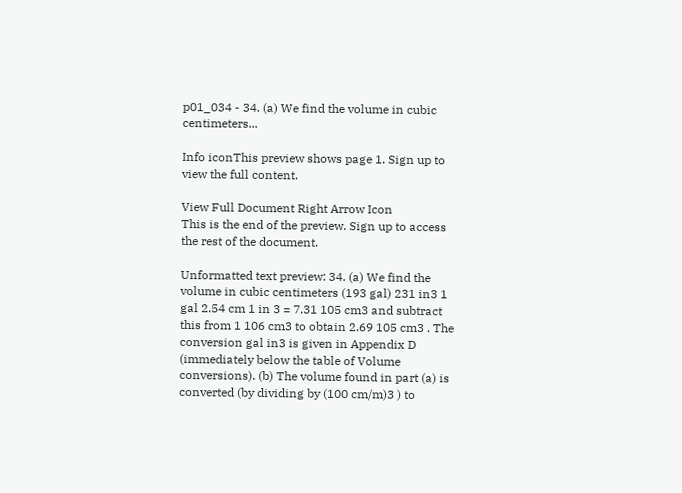p01_034 - 34. (a) We find the volume in cubic centimeters...

Info iconThis preview shows page 1. Sign up to view the full content.

View Full Document Right Arrow Icon
This is the end of the preview. Sign up to access the rest of the document.

Unformatted text preview: 34. (a) We find the volume in cubic centimeters (193 gal) 231 in3 1 gal 2.54 cm 1 in 3 = 7.31 105 cm3 and subtract this from 1 106 cm3 to obtain 2.69 105 cm3 . The conversion gal in3 is given in Appendix D (immediately below the table of Volume conversions). (b) The volume found in part (a) is converted (by dividing by (100 cm/m)3 ) to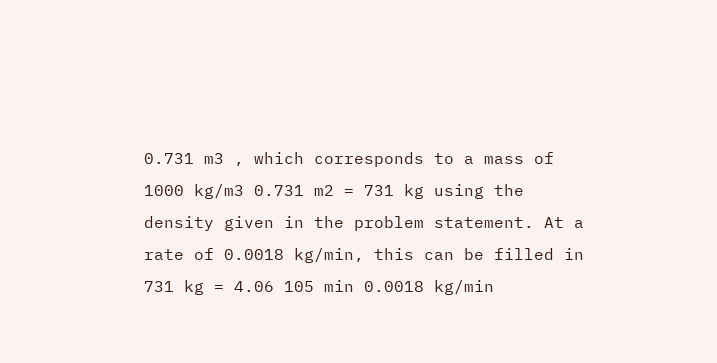0.731 m3 , which corresponds to a mass of 1000 kg/m3 0.731 m2 = 731 kg using the density given in the problem statement. At a rate of 0.0018 kg/min, this can be filled in 731 kg = 4.06 105 min 0.0018 kg/min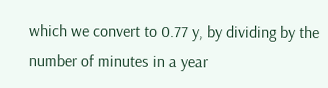which we convert to 0.77 y, by dividing by the number of minutes in a year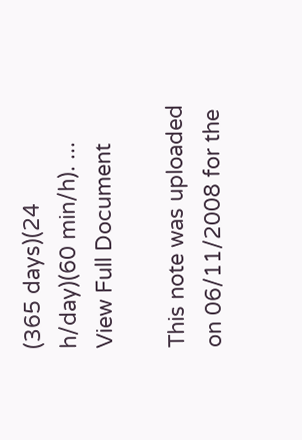(365 days)(24 h/day)(60 min/h). ...
View Full Document

This note was uploaded on 06/11/2008 for the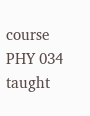course PHY 034 taught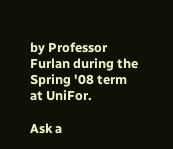by Professor Furlan during the Spring '08 term at UniFor.

Ask a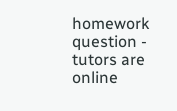homework question - tutors are online